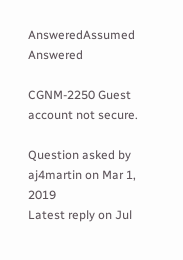AnsweredAssumed Answered

CGNM-2250 Guest account not secure.

Question asked by aj4martin on Mar 1, 2019
Latest reply on Jul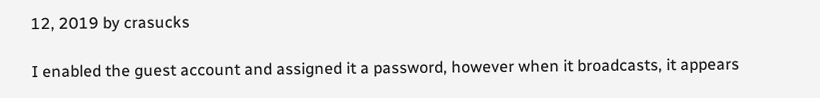12, 2019 by crasucks

I enabled the guest account and assigned it a password, however when it broadcasts, it appears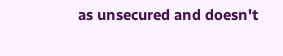as unsecured and doesn't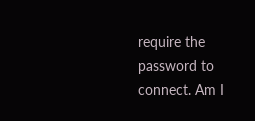require the password to connect. Am I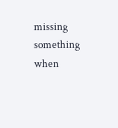missing something when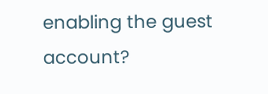enabling the guest account?